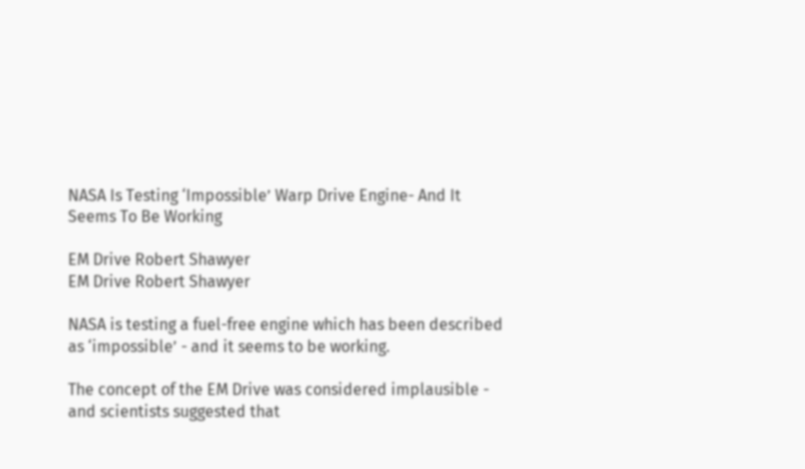NASA Is Testing ‘Impossible’ Warp Drive Engine- And It Seems To Be Working

EM Drive Robert Shawyer
EM Drive Robert Shawyer

NASA is testing a fuel-free engine which has been described as ‘impossible’ - and it seems to be working.

The concept of the EM Drive was considered implausible - and scientists suggested that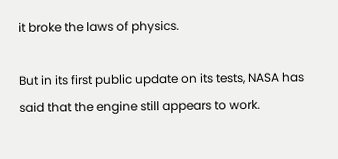it broke the laws of physics.

But in its first public update on its tests, NASA has said that the engine still appears to work.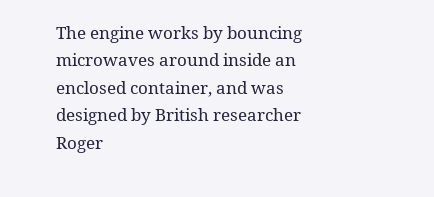The engine works by bouncing microwaves around inside an enclosed container, and was designed by British researcher Roger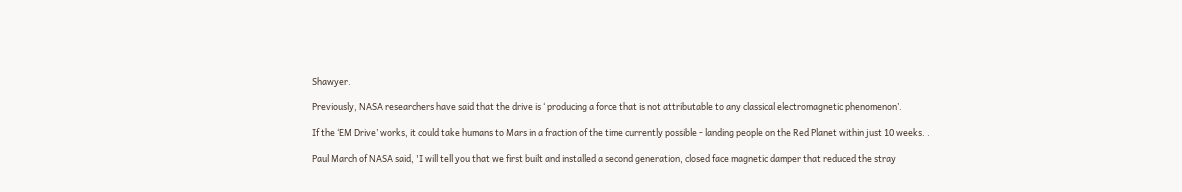Shawyer.

Previously, NASA researchers have said that the drive is ‘ producing a force that is not attributable to any classical electromagnetic phenomenon’.

If the ‘EM Drive’ works, it could take humans to Mars in a fraction of the time currently possible - landing people on the Red Planet within just 10 weeks. .

Paul March of NASA said, 'I will tell you that we first built and installed a second generation, closed face magnetic damper that reduced the stray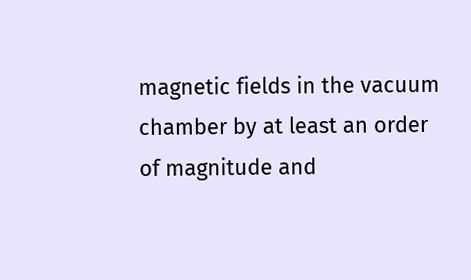magnetic fields in the vacuum chamber by at least an order of magnitude and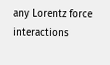any Lorentz force interactions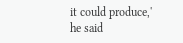it could produce,' he said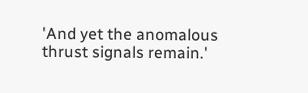'And yet the anomalous thrust signals remain.'